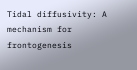Tidal diffusivity: A mechanism for frontogenesis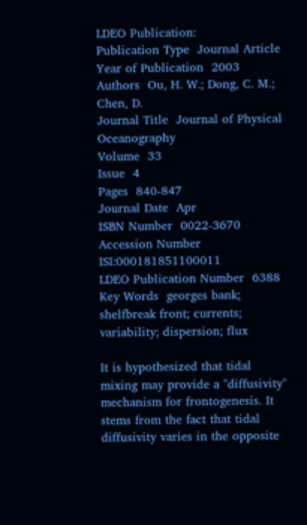LDEO Publication:
Publication Type  Journal Article
Year of Publication  2003
Authors  Ou, H. W.; Dong, C. M.; Chen, D.
Journal Title  Journal of Physical Oceanography
Volume  33
Issue  4
Pages  840-847
Journal Date  Apr
ISBN Number  0022-3670
Accession Number  ISI:000181851100011
LDEO Publication Number  6388
Key Words  georges bank; shelfbreak front; currents; variability; dispersion; flux

It is hypothesized that tidal mixing may provide a "diffusivity'' mechanism for frontogenesis. It stems from the fact that tidal diffusivity varies in the opposite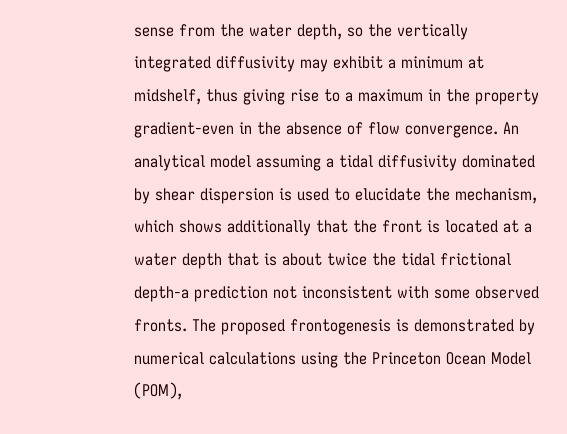sense from the water depth, so the vertically integrated diffusivity may exhibit a minimum at midshelf, thus giving rise to a maximum in the property gradient-even in the absence of flow convergence. An analytical model assuming a tidal diffusivity dominated by shear dispersion is used to elucidate the mechanism, which shows additionally that the front is located at a water depth that is about twice the tidal frictional depth-a prediction not inconsistent with some observed fronts. The proposed frontogenesis is demonstrated by numerical calculations using the Princeton Ocean Model (POM),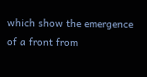which show the emergence of a front from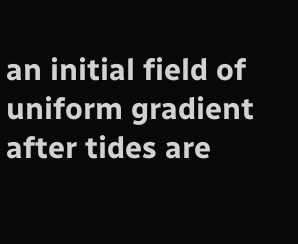an initial field of uniform gradient after tides are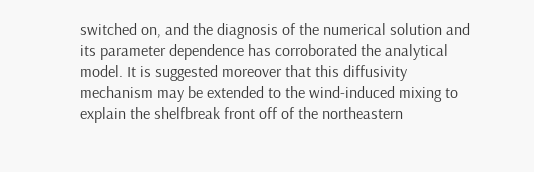switched on, and the diagnosis of the numerical solution and its parameter dependence has corroborated the analytical model. It is suggested moreover that this diffusivity mechanism may be extended to the wind-induced mixing to explain the shelfbreak front off of the northeastern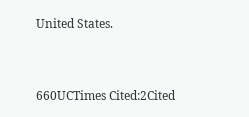United States.


660UCTimes Cited:2Cited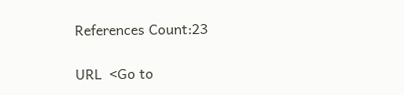References Count:23

URL  <Go to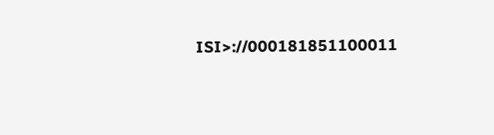ISI>://000181851100011